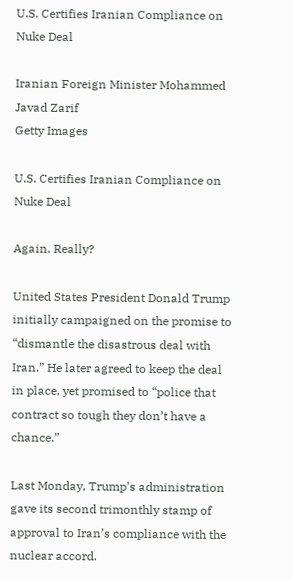U.S. Certifies Iranian Compliance on Nuke Deal

Iranian Foreign Minister Mohammed Javad Zarif
Getty Images

U.S. Certifies Iranian Compliance on Nuke Deal

Again. Really?

United States President Donald Trump initially campaigned on the promise to “dismantle the disastrous deal with Iran.” He later agreed to keep the deal in place, yet promised to “police that contract so tough they don’t have a chance.”

Last Monday, Trump’s administration gave its second trimonthly stamp of approval to Iran’s compliance with the nuclear accord.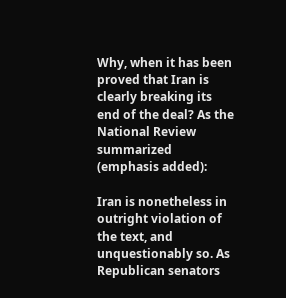Why, when it has been proved that Iran is clearly breaking its end of the deal? As the National Review summarized (emphasis added):

Iran is nonetheless in outright violation of the text, and unquestionably so. As Republican senators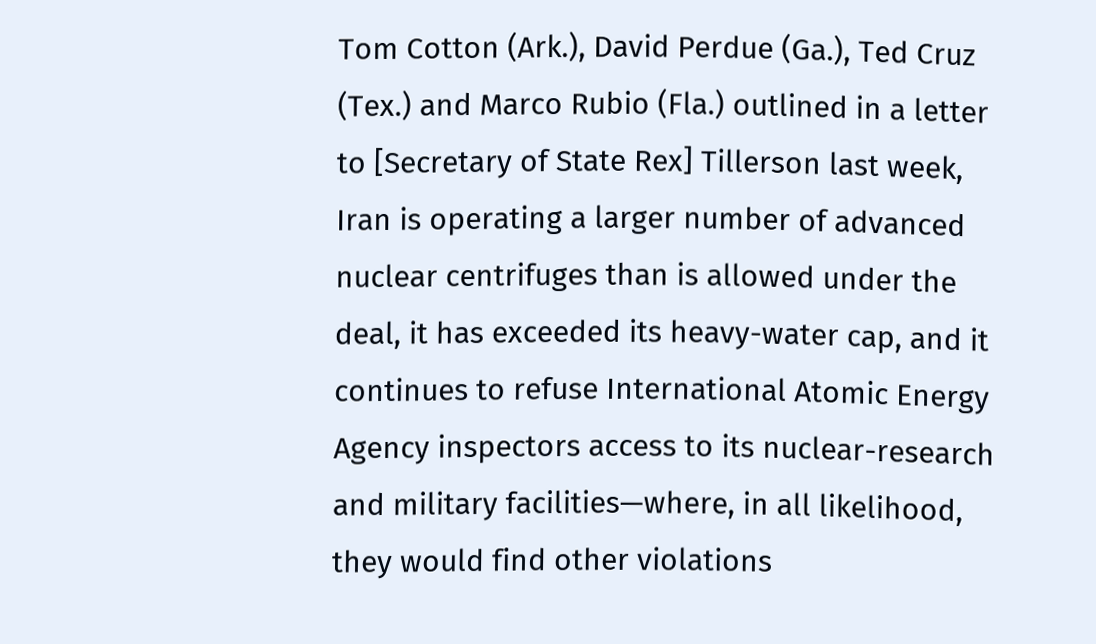Tom Cotton (Ark.), David Perdue (Ga.), Ted Cruz (Tex.) and Marco Rubio (Fla.) outlined in a letter to [Secretary of State Rex] Tillerson last week, Iran is operating a larger number of advanced nuclear centrifuges than is allowed under the deal, it has exceeded its heavy-water cap, and it continues to refuse International Atomic Energy Agency inspectors access to its nuclear-research and military facilities—where, in all likelihood, they would find other violations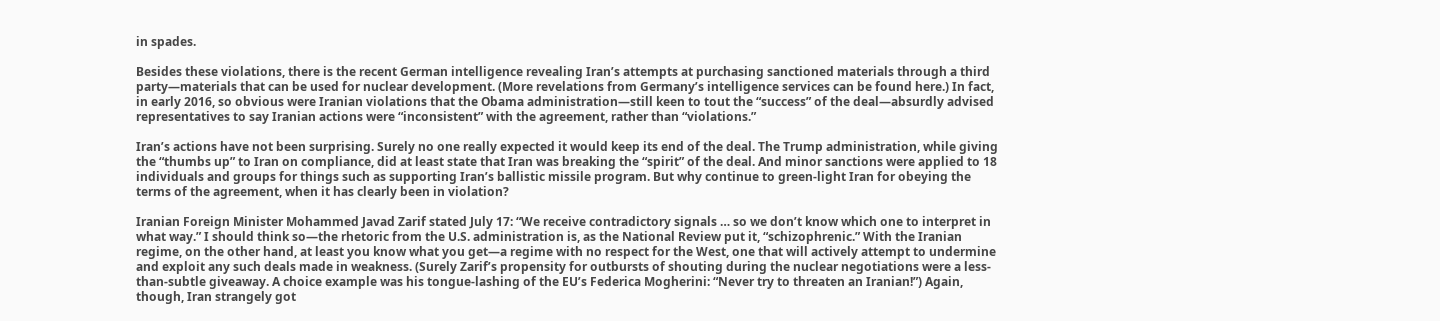in spades.

Besides these violations, there is the recent German intelligence revealing Iran’s attempts at purchasing sanctioned materials through a third party—materials that can be used for nuclear development. (More revelations from Germany’s intelligence services can be found here.) In fact, in early 2016, so obvious were Iranian violations that the Obama administration—still keen to tout the “success” of the deal—absurdly advised representatives to say Iranian actions were “inconsistent” with the agreement, rather than “violations.”

Iran’s actions have not been surprising. Surely no one really expected it would keep its end of the deal. The Trump administration, while giving the “thumbs up” to Iran on compliance, did at least state that Iran was breaking the “spirit” of the deal. And minor sanctions were applied to 18 individuals and groups for things such as supporting Iran’s ballistic missile program. But why continue to green-light Iran for obeying the terms of the agreement, when it has clearly been in violation?

Iranian Foreign Minister Mohammed Javad Zarif stated July 17: “We receive contradictory signals … so we don’t know which one to interpret in what way.” I should think so—the rhetoric from the U.S. administration is, as the National Review put it, “schizophrenic.” With the Iranian regime, on the other hand, at least you know what you get—a regime with no respect for the West, one that will actively attempt to undermine and exploit any such deals made in weakness. (Surely Zarif’s propensity for outbursts of shouting during the nuclear negotiations were a less-than-subtle giveaway. A choice example was his tongue-lashing of the EU’s Federica Mogherini: “Never try to threaten an Iranian!”) Again, though, Iran strangely got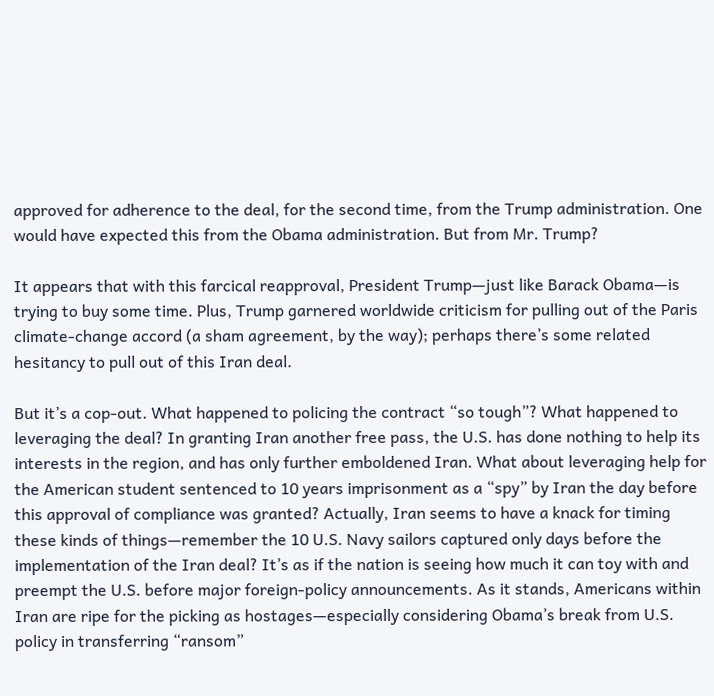approved for adherence to the deal, for the second time, from the Trump administration. One would have expected this from the Obama administration. But from Mr. Trump?

It appears that with this farcical reapproval, President Trump—just like Barack Obama—is trying to buy some time. Plus, Trump garnered worldwide criticism for pulling out of the Paris climate-change accord (a sham agreement, by the way); perhaps there’s some related hesitancy to pull out of this Iran deal.

But it’s a cop-out. What happened to policing the contract “so tough”? What happened to leveraging the deal? In granting Iran another free pass, the U.S. has done nothing to help its interests in the region, and has only further emboldened Iran. What about leveraging help for the American student sentenced to 10 years imprisonment as a “spy” by Iran the day before this approval of compliance was granted? Actually, Iran seems to have a knack for timing these kinds of things—remember the 10 U.S. Navy sailors captured only days before the implementation of the Iran deal? It’s as if the nation is seeing how much it can toy with and preempt the U.S. before major foreign-policy announcements. As it stands, Americans within Iran are ripe for the picking as hostages—especially considering Obama’s break from U.S. policy in transferring “ransom”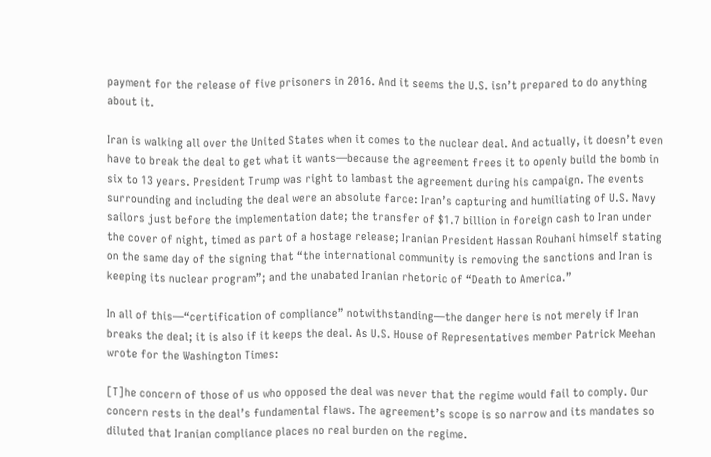payment for the release of five prisoners in 2016. And it seems the U.S. isn’t prepared to do anything about it.

Iran is walking all over the United States when it comes to the nuclear deal. And actually, it doesn’t even have to break the deal to get what it wants—because the agreement frees it to openly build the bomb in six to 13 years. President Trump was right to lambast the agreement during his campaign. The events surrounding and including the deal were an absolute farce: Iran’s capturing and humiliating of U.S. Navy sailors just before the implementation date; the transfer of $1.7 billion in foreign cash to Iran under the cover of night, timed as part of a hostage release; Iranian President Hassan Rouhani himself stating on the same day of the signing that “the international community is removing the sanctions and Iran is keeping its nuclear program”; and the unabated Iranian rhetoric of “Death to America.”

In all of this—“certification of compliance” notwithstanding—the danger here is not merely if Iran breaks the deal; it is also if it keeps the deal. As U.S. House of Representatives member Patrick Meehan wrote for the Washington Times:

[T]he concern of those of us who opposed the deal was never that the regime would fail to comply. Our concern rests in the deal’s fundamental flaws. The agreement’s scope is so narrow and its mandates so diluted that Iranian compliance places no real burden on the regime.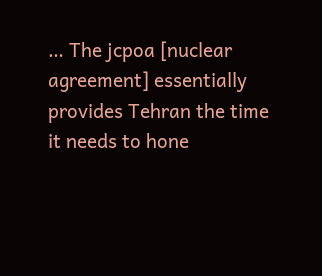… The jcpoa [nuclear agreement] essentially provides Tehran the time it needs to hone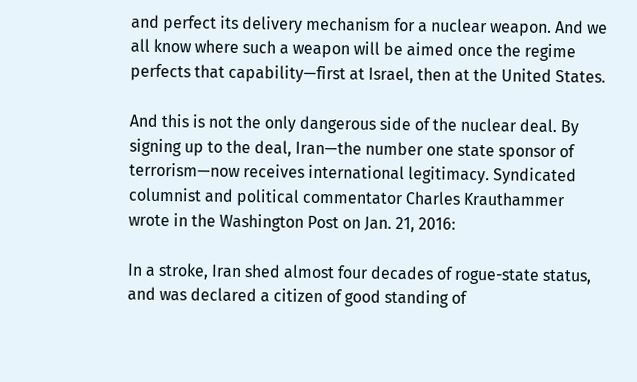and perfect its delivery mechanism for a nuclear weapon. And we all know where such a weapon will be aimed once the regime perfects that capability—first at Israel, then at the United States.

And this is not the only dangerous side of the nuclear deal. By signing up to the deal, Iran—the number one state sponsor of terrorism—now receives international legitimacy. Syndicated columnist and political commentator Charles Krauthammer wrote in the Washington Post on Jan. 21, 2016:

In a stroke, Iran shed almost four decades of rogue-state status, and was declared a citizen of good standing of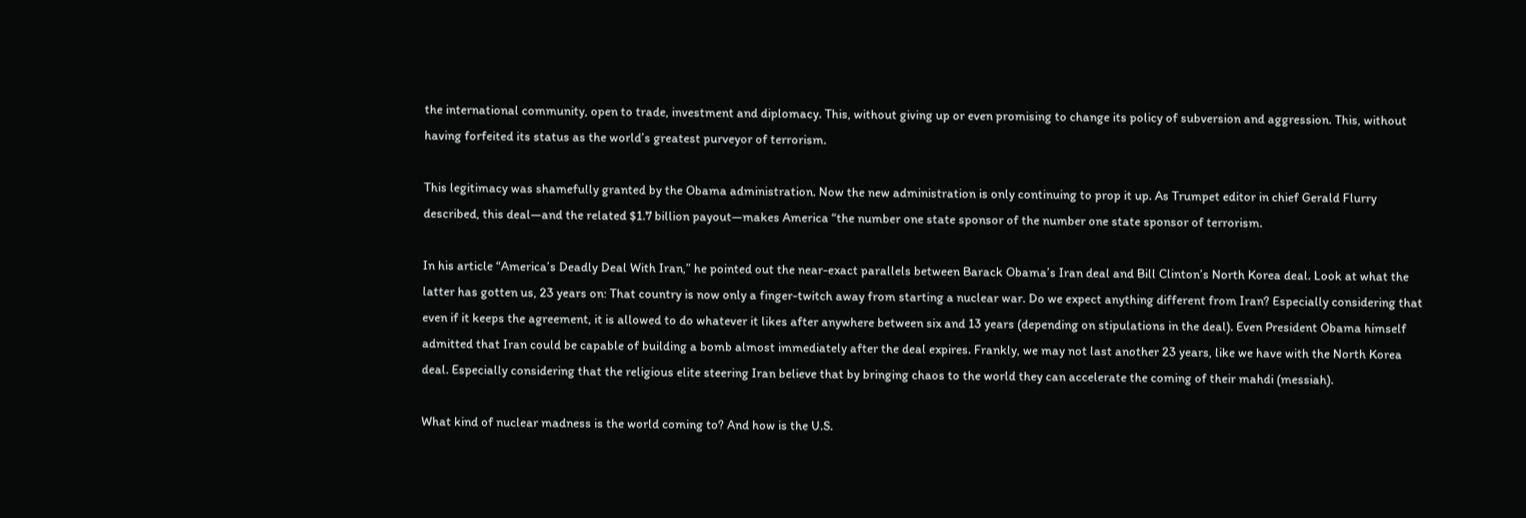the international community, open to trade, investment and diplomacy. This, without giving up or even promising to change its policy of subversion and aggression. This, without having forfeited its status as the world’s greatest purveyor of terrorism.

This legitimacy was shamefully granted by the Obama administration. Now the new administration is only continuing to prop it up. As Trumpet editor in chief Gerald Flurry described, this deal—and the related $1.7 billion payout—makes America “the number one state sponsor of the number one state sponsor of terrorism.

In his article “America’s Deadly Deal With Iran,” he pointed out the near-exact parallels between Barack Obama’s Iran deal and Bill Clinton’s North Korea deal. Look at what the latter has gotten us, 23 years on: That country is now only a finger-twitch away from starting a nuclear war. Do we expect anything different from Iran? Especially considering that even if it keeps the agreement, it is allowed to do whatever it likes after anywhere between six and 13 years (depending on stipulations in the deal). Even President Obama himself admitted that Iran could be capable of building a bomb almost immediately after the deal expires. Frankly, we may not last another 23 years, like we have with the North Korea deal. Especially considering that the religious elite steering Iran believe that by bringing chaos to the world they can accelerate the coming of their mahdi (messiah).

What kind of nuclear madness is the world coming to? And how is the U.S.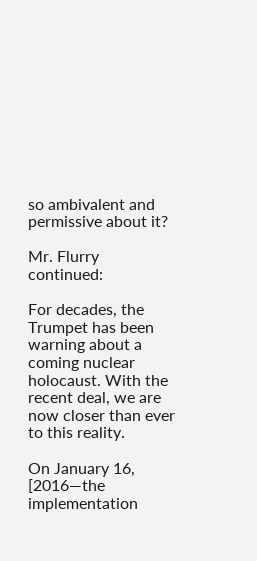so ambivalent and permissive about it?

Mr. Flurry continued:

For decades, the Trumpet has been warning about a coming nuclear holocaust. With the recent deal, we are now closer than ever to this reality.

On January 16, [2016—the implementation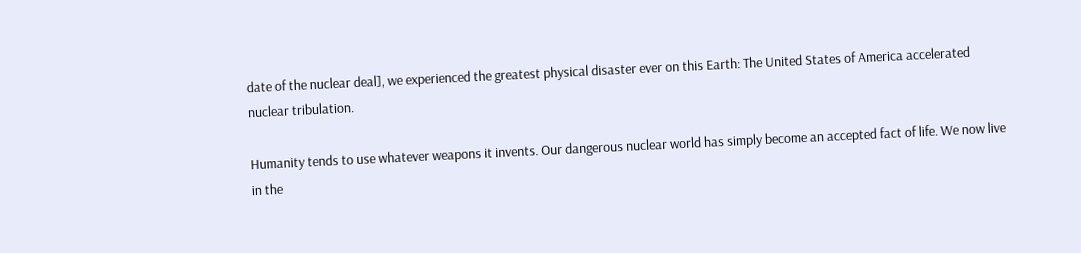date of the nuclear deal], we experienced the greatest physical disaster ever on this Earth: The United States of America accelerated nuclear tribulation.

Humanity tends to use whatever weapons it invents. Our dangerous nuclear world has simply become an accepted fact of life. We now live in the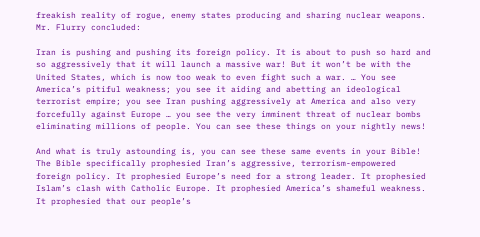freakish reality of rogue, enemy states producing and sharing nuclear weapons. Mr. Flurry concluded:

Iran is pushing and pushing its foreign policy. It is about to push so hard and so aggressively that it will launch a massive war! But it won’t be with the United States, which is now too weak to even fight such a war. … You see America’s pitiful weakness; you see it aiding and abetting an ideological terrorist empire; you see Iran pushing aggressively at America and also very forcefully against Europe … you see the very imminent threat of nuclear bombs eliminating millions of people. You can see these things on your nightly news!

And what is truly astounding is, you can see these same events in your Bible! The Bible specifically prophesied Iran’s aggressive, terrorism-empowered foreign policy. It prophesied Europe’s need for a strong leader. It prophesied Islam’s clash with Catholic Europe. It prophesied America’s shameful weakness. It prophesied that our people’s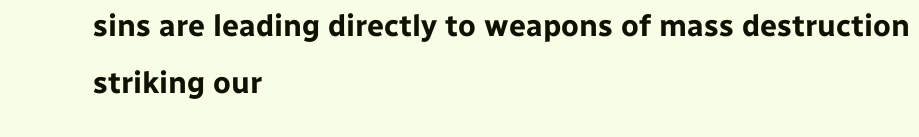sins are leading directly to weapons of mass destruction striking our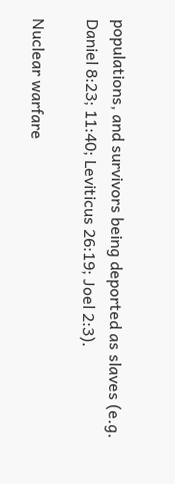populations, and survivors being deported as slaves (e.g. Daniel 8:23; 11:40; Leviticus 26:19; Joel 2:3).

Nuclear warfare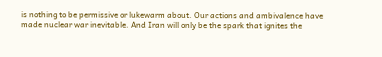is nothing to be permissive or lukewarm about. Our actions and ambivalence have made nuclear war inevitable. And Iran will only be the spark that ignites the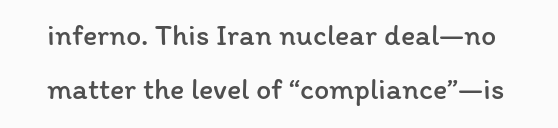inferno. This Iran nuclear deal—no matter the level of “compliance”—is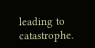leading to catastrophe.